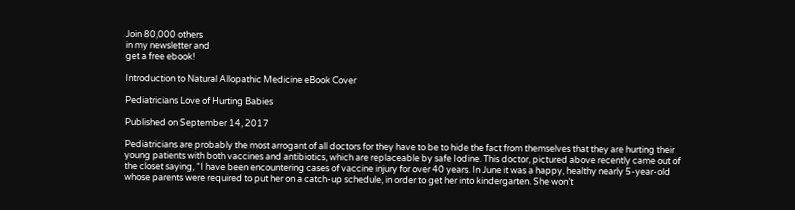Join 80,000 others
in my newsletter and
get a free ebook!

Introduction to Natural Allopathic Medicine eBook Cover

Pediatricians Love of Hurting Babies

Published on September 14, 2017

Pediatricians are probably the most arrogant of all doctors for they have to be to hide the fact from themselves that they are hurting their young patients with both vaccines and antibiotics, which are replaceable by safe Iodine. This doctor, pictured above recently came out of the closet saying, “I have been encountering cases of vaccine injury for over 40 years. In June it was a happy, healthy nearly 5-year-old whose parents were required to put her on a catch-up schedule, in order to get her into kindergarten. She won’t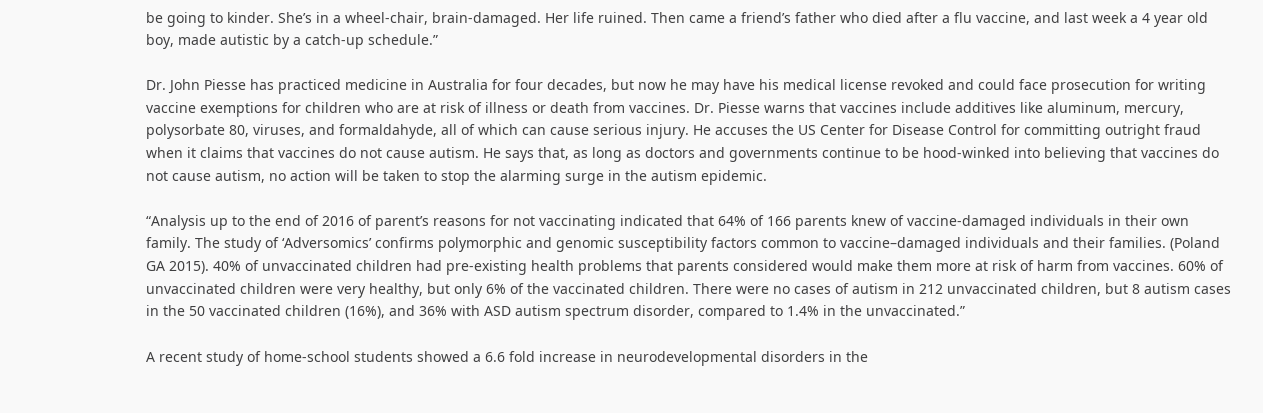be going to kinder. She’s in a wheel-chair, brain-damaged. Her life ruined. Then came a friend’s father who died after a flu vaccine, and last week a 4 year old boy, made autistic by a catch-up schedule.”

Dr. John Piesse has practiced medicine in Australia for four decades, but now he may have his medical license revoked and could face prosecution for writing vaccine exemptions for children who are at risk of illness or death from vaccines. Dr. Piesse warns that vaccines include additives like aluminum, mercury, polysorbate 80, viruses, and formaldahyde, all of which can cause serious injury. He accuses the US Center for Disease Control for committing outright fraud when it claims that vaccines do not cause autism. He says that, as long as doctors and governments continue to be hood-winked into believing that vaccines do not cause autism, no action will be taken to stop the alarming surge in the autism epidemic.

“Analysis up to the end of 2016 of parent’s reasons for not vaccinating indicated that 64% of 166 parents knew of vaccine-damaged individuals in their own family. The study of ‘Adversomics’ confirms polymorphic and genomic susceptibility factors common to vaccine–damaged individuals and their families. (Poland GA 2015). 40% of unvaccinated children had pre-existing health problems that parents considered would make them more at risk of harm from vaccines. 60% of unvaccinated children were very healthy, but only 6% of the vaccinated children. There were no cases of autism in 212 unvaccinated children, but 8 autism cases in the 50 vaccinated children (16%), and 36% with ASD autism spectrum disorder, compared to 1.4% in the unvaccinated.”

A recent study of home-school students showed a 6.6 fold increase in neurodevelopmental disorders in the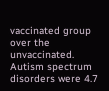vaccinated group over the unvaccinated. Autism spectrum disorders were 4.7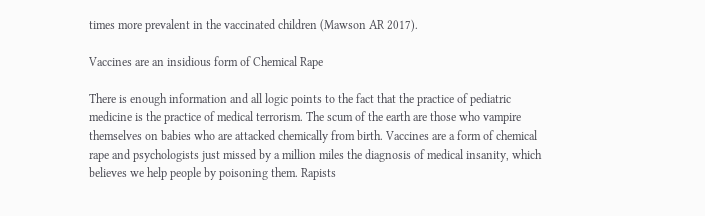times more prevalent in the vaccinated children (Mawson AR 2017).

Vaccines are an insidious form of Chemical Rape

There is enough information and all logic points to the fact that the practice of pediatric medicine is the practice of medical terrorism. The scum of the earth are those who vampire themselves on babies who are attacked chemically from birth. Vaccines are a form of chemical rape and psychologists just missed by a million miles the diagnosis of medical insanity, which believes we help people by poisoning them. Rapists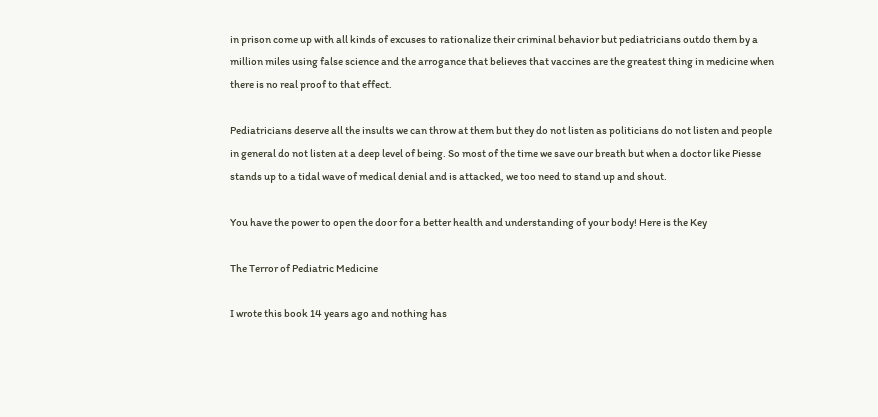in prison come up with all kinds of excuses to rationalize their criminal behavior but pediatricians outdo them by a million miles using false science and the arrogance that believes that vaccines are the greatest thing in medicine when there is no real proof to that effect.

Pediatricians deserve all the insults we can throw at them but they do not listen as politicians do not listen and people in general do not listen at a deep level of being. So most of the time we save our breath but when a doctor like Piesse stands up to a tidal wave of medical denial and is attacked, we too need to stand up and shout.

You have the power to open the door for a better health and understanding of your body! Here is the Key

The Terror of Pediatric Medicine

I wrote this book 14 years ago and nothing has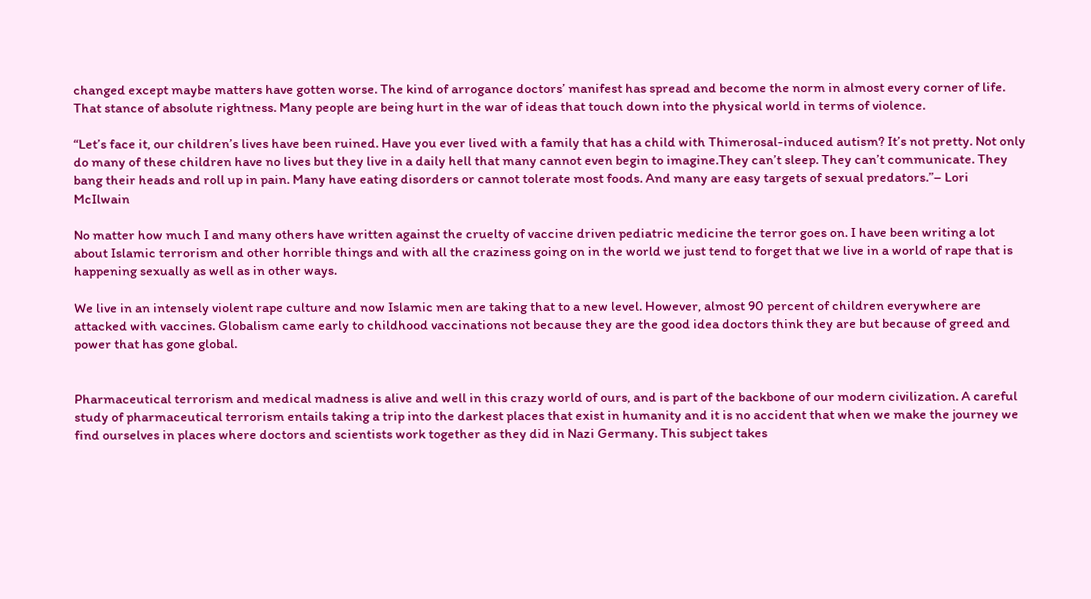changed except maybe matters have gotten worse. The kind of arrogance doctors’ manifest has spread and become the norm in almost every corner of life. That stance of absolute rightness. Many people are being hurt in the war of ideas that touch down into the physical world in terms of violence.

“Let’s face it, our children’s lives have been ruined. Have you ever lived with a family that has a child with Thimerosal-induced autism? It’s not pretty. Not only do many of these children have no lives but they live in a daily hell that many cannot even begin to imagine.They can’t sleep. They can’t communicate. They bang their heads and roll up in pain. Many have eating disorders or cannot tolerate most foods. And many are easy targets of sexual predators.”– Lori McIlwain

No matter how much I and many others have written against the cruelty of vaccine driven pediatric medicine the terror goes on. I have been writing a lot about Islamic terrorism and other horrible things and with all the craziness going on in the world we just tend to forget that we live in a world of rape that is happening sexually as well as in other ways.

We live in an intensely violent rape culture and now Islamic men are taking that to a new level. However, almost 90 percent of children everywhere are attacked with vaccines. Globalism came early to childhood vaccinations not because they are the good idea doctors think they are but because of greed and power that has gone global.


Pharmaceutical terrorism and medical madness is alive and well in this crazy world of ours, and is part of the backbone of our modern civilization. A careful study of pharmaceutical terrorism entails taking a trip into the darkest places that exist in humanity and it is no accident that when we make the journey we find ourselves in places where doctors and scientists work together as they did in Nazi Germany. This subject takes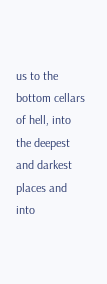us to the bottom cellars of hell, into the deepest and darkest places and into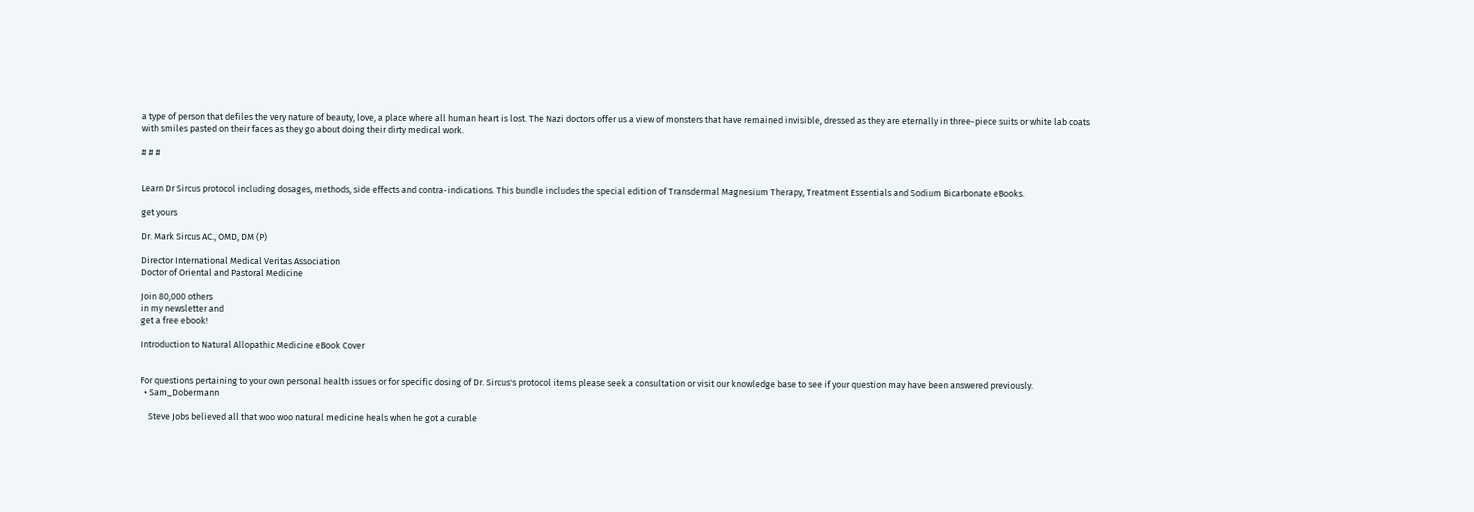a type of person that defiles the very nature of beauty, love, a place where all human heart is lost. The Nazi doctors offer us a view of monsters that have remained invisible, dressed as they are eternally in three-piece suits or white lab coats with smiles pasted on their faces as they go about doing their dirty medical work.

# # #


Learn Dr Sircus protocol including dosages, methods, side effects and contra-indications. This bundle includes the special edition of Transdermal Magnesium Therapy, Treatment Essentials and Sodium Bicarbonate eBooks.

get yours

Dr. Mark Sircus AC., OMD, DM (P)

Director International Medical Veritas Association
Doctor of Oriental and Pastoral Medicine

Join 80,000 others
in my newsletter and
get a free ebook!

Introduction to Natural Allopathic Medicine eBook Cover


For questions pertaining to your own personal health issues or for specific dosing of Dr. Sircus's protocol items please seek a consultation or visit our knowledge base to see if your question may have been answered previously.
  • Sam_Dobermann

    Steve Jobs believed all that woo woo natural medicine heals when he got a curable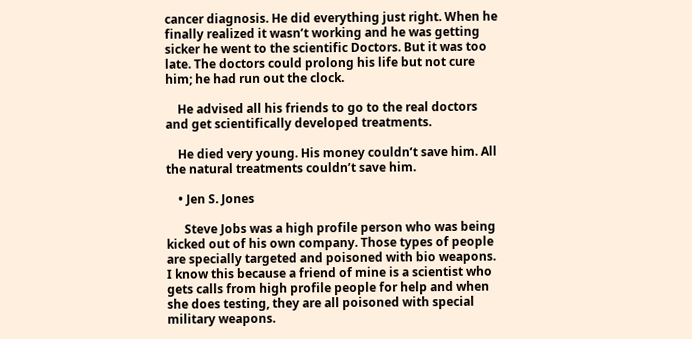cancer diagnosis. He did everything just right. When he finally realized it wasn’t working and he was getting sicker he went to the scientific Doctors. But it was too late. The doctors could prolong his life but not cure him; he had run out the clock.

    He advised all his friends to go to the real doctors and get scientifically developed treatments.

    He died very young. His money couldn’t save him. All the natural treatments couldn’t save him.

    • Jen S. Jones

      Steve Jobs was a high profile person who was being kicked out of his own company. Those types of people are specially targeted and poisoned with bio weapons. I know this because a friend of mine is a scientist who gets calls from high profile people for help and when she does testing, they are all poisoned with special military weapons.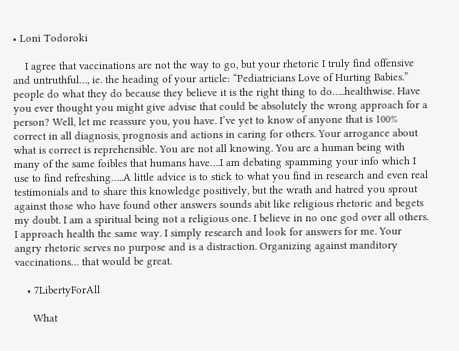• Loni Todoroki

    I agree that vaccinations are not the way to go, but your rhetoric I truly find offensive and untruthful…, ie. the heading of your article: “Pediatricians Love of Hurting Babies.” people do what they do because they believe it is the right thing to do…..healthwise. Have you ever thought you might give advise that could be absolutely the wrong approach for a person? Well, let me reassure you, you have. I’ve yet to know of anyone that is 100% correct in all diagnosis, prognosis and actions in caring for others. Your arrogance about what is correct is reprehensible. You are not all knowing. You are a human being with many of the same foibles that humans have….I am debating spamming your info which I use to find refreshing…..A little advice is to stick to what you find in research and even real testimonials and to share this knowledge positively, but the wrath and hatred you sprout against those who have found other answers sounds abit like religious rhetoric and begets my doubt. I am a spiritual being not a religious one. I believe in no one god over all others. I approach health the same way. I simply research and look for answers for me. Your angry rhetoric serves no purpose and is a distraction. Organizing against manditory vaccinations… that would be great.

    • 7LibertyForAll

      What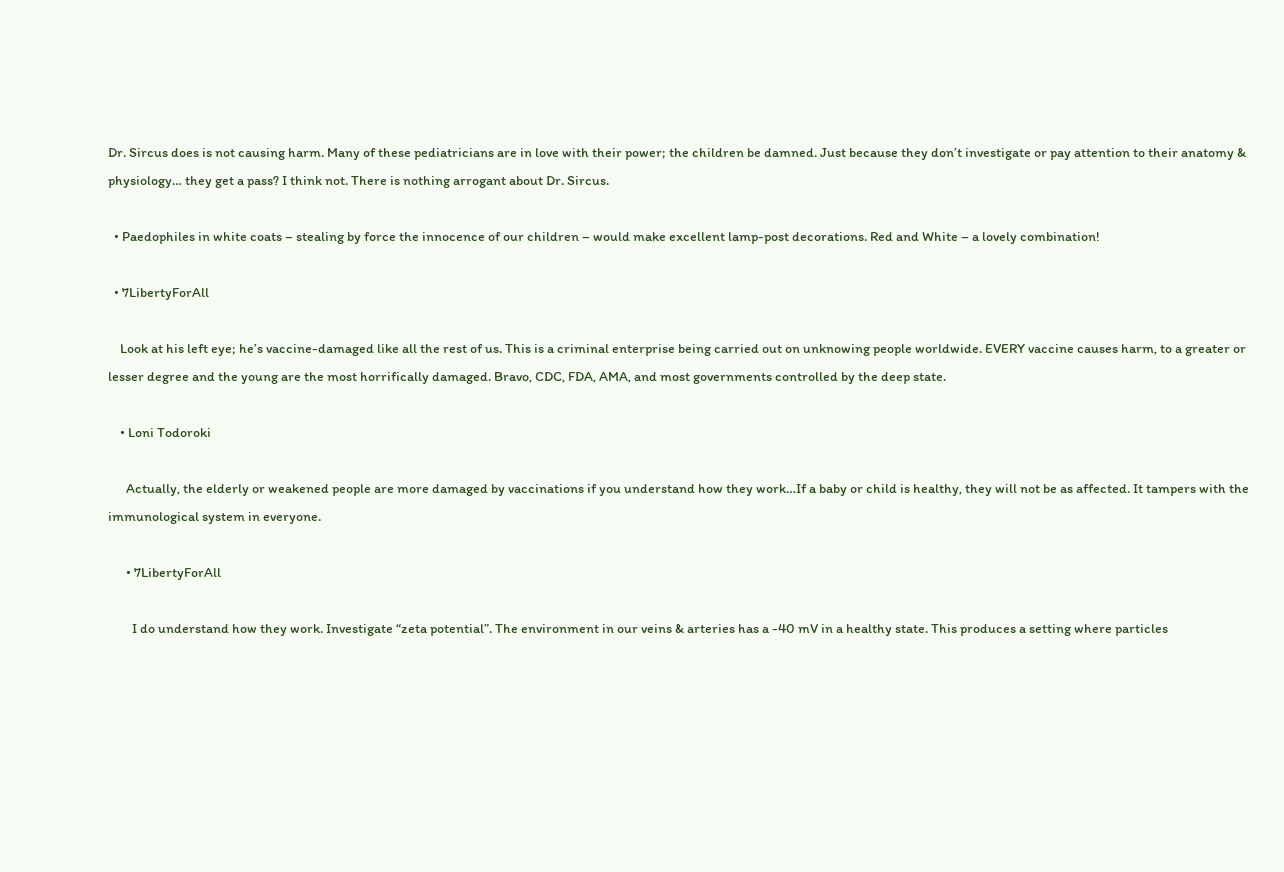Dr. Sircus does is not causing harm. Many of these pediatricians are in love with their power; the children be damned. Just because they don’t investigate or pay attention to their anatomy & physiology… they get a pass? I think not. There is nothing arrogant about Dr. Sircus.

  • Paedophiles in white coats – stealing by force the innocence of our children – would make excellent lamp-post decorations. Red and White – a lovely combination!

  • 7LibertyForAll

    Look at his left eye; he’s vaccine-damaged like all the rest of us. This is a criminal enterprise being carried out on unknowing people worldwide. EVERY vaccine causes harm, to a greater or lesser degree and the young are the most horrifically damaged. Bravo, CDC, FDA, AMA, and most governments controlled by the deep state.

    • Loni Todoroki

      Actually, the elderly or weakened people are more damaged by vaccinations if you understand how they work…If a baby or child is healthy, they will not be as affected. It tampers with the immunological system in everyone.

      • 7LibertyForAll

        I do understand how they work. Investigate “zeta potential”. The environment in our veins & arteries has a -40 mV in a healthy state. This produces a setting where particles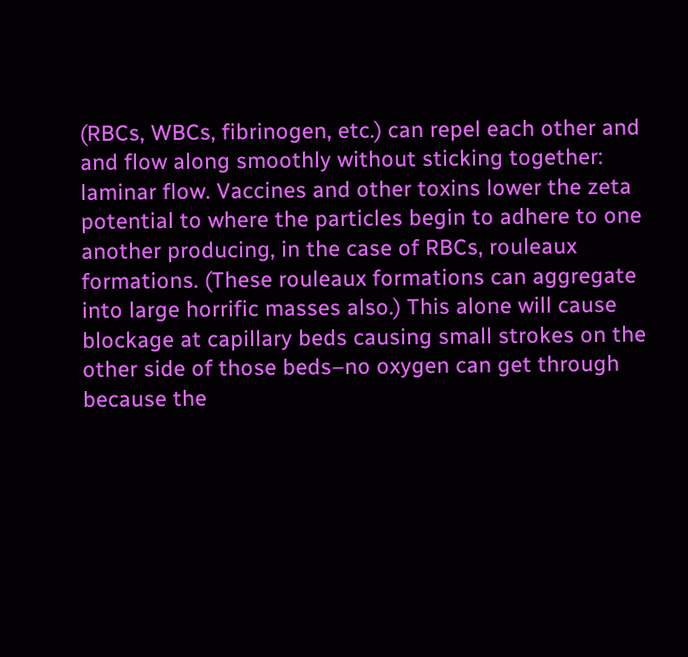(RBCs, WBCs, fibrinogen, etc.) can repel each other and and flow along smoothly without sticking together: laminar flow. Vaccines and other toxins lower the zeta potential to where the particles begin to adhere to one another producing, in the case of RBCs, rouleaux formations. (These rouleaux formations can aggregate into large horrific masses also.) This alone will cause blockage at capillary beds causing small strokes on the other side of those beds–no oxygen can get through because the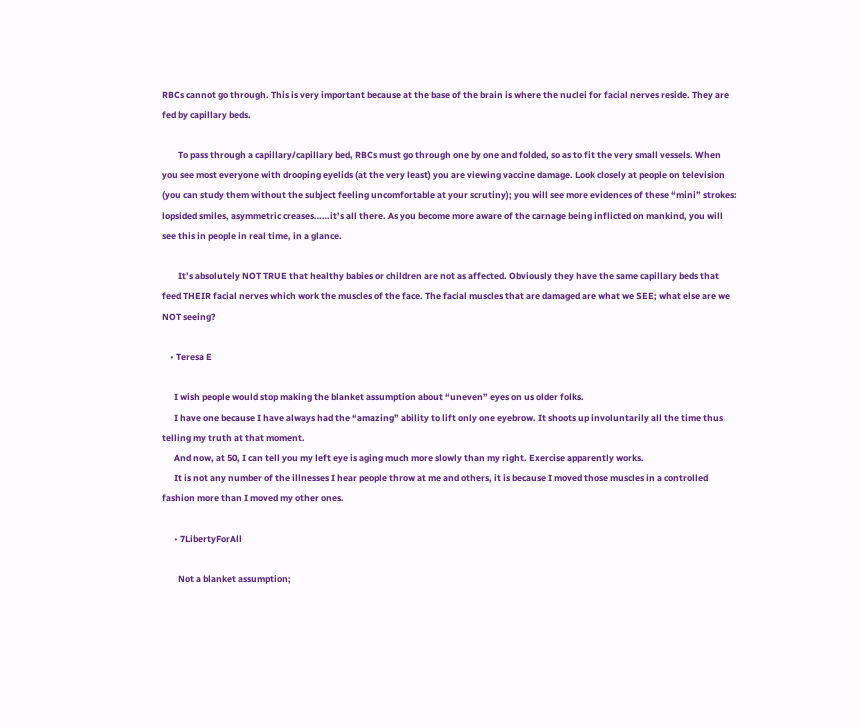RBCs cannot go through. This is very important because at the base of the brain is where the nuclei for facial nerves reside. They are fed by capillary beds.

        To pass through a capillary/capillary bed, RBCs must go through one by one and folded, so as to fit the very small vessels. When you see most everyone with drooping eyelids (at the very least) you are viewing vaccine damage. Look closely at people on television (you can study them without the subject feeling uncomfortable at your scrutiny); you will see more evidences of these “mini” strokes: lopsided smiles, asymmetric creases……it’s all there. As you become more aware of the carnage being inflicted on mankind, you will see this in people in real time, in a glance.

        It’s absolutely NOT TRUE that healthy babies or children are not as affected. Obviously they have the same capillary beds that feed THEIR facial nerves which work the muscles of the face. The facial muscles that are damaged are what we SEE; what else are we NOT seeing?

    • Teresa E

      I wish people would stop making the blanket assumption about “uneven” eyes on us older folks.
      I have one because I have always had the “amazing” ability to lift only one eyebrow. It shoots up involuntarily all the time thus telling my truth at that moment.
      And now, at 50, I can tell you my left eye is aging much more slowly than my right. Exercise apparently works.
      It is not any number of the illnesses I hear people throw at me and others, it is because I moved those muscles in a controlled fashion more than I moved my other ones.

      • 7LibertyForAll

        Not a blanket assumption;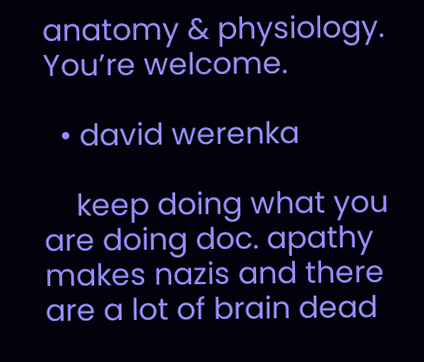anatomy & physiology. You’re welcome.

  • david werenka

    keep doing what you are doing doc. apathy makes nazis and there are a lot of brain dead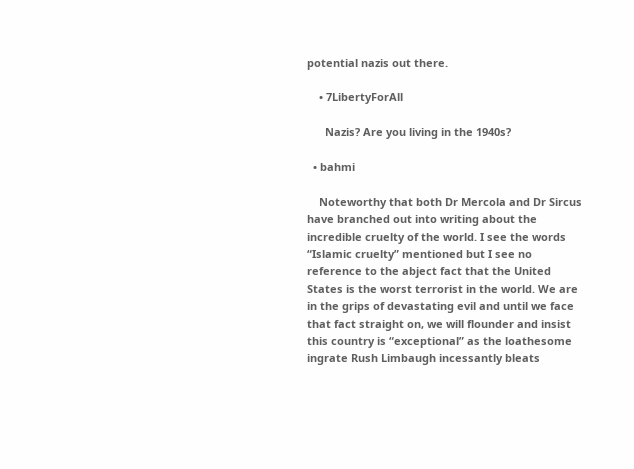potential nazis out there.

    • 7LibertyForAll

      Nazis? Are you living in the 1940s?

  • bahmi

    Noteworthy that both Dr Mercola and Dr Sircus have branched out into writing about the incredible cruelty of the world. I see the words “Islamic cruelty” mentioned but I see no reference to the abject fact that the United States is the worst terrorist in the world. We are in the grips of devastating evil and until we face that fact straight on, we will flounder and insist this country is “exceptional” as the loathesome ingrate Rush Limbaugh incessantly bleats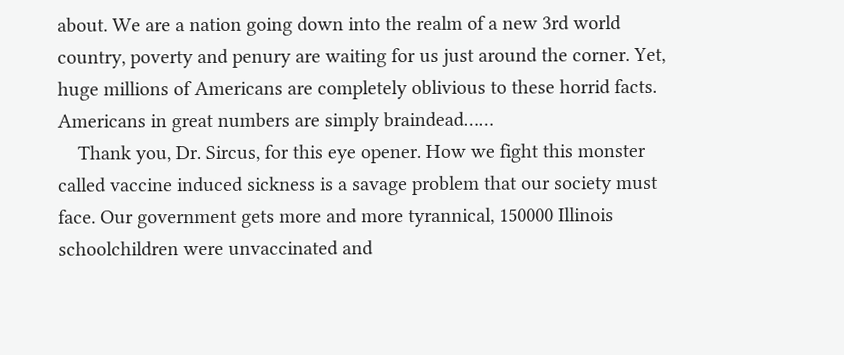about. We are a nation going down into the realm of a new 3rd world country, poverty and penury are waiting for us just around the corner. Yet, huge millions of Americans are completely oblivious to these horrid facts. Americans in great numbers are simply braindead……
    Thank you, Dr. Sircus, for this eye opener. How we fight this monster called vaccine induced sickness is a savage problem that our society must face. Our government gets more and more tyrannical, 150000 Illinois schoolchildren were unvaccinated and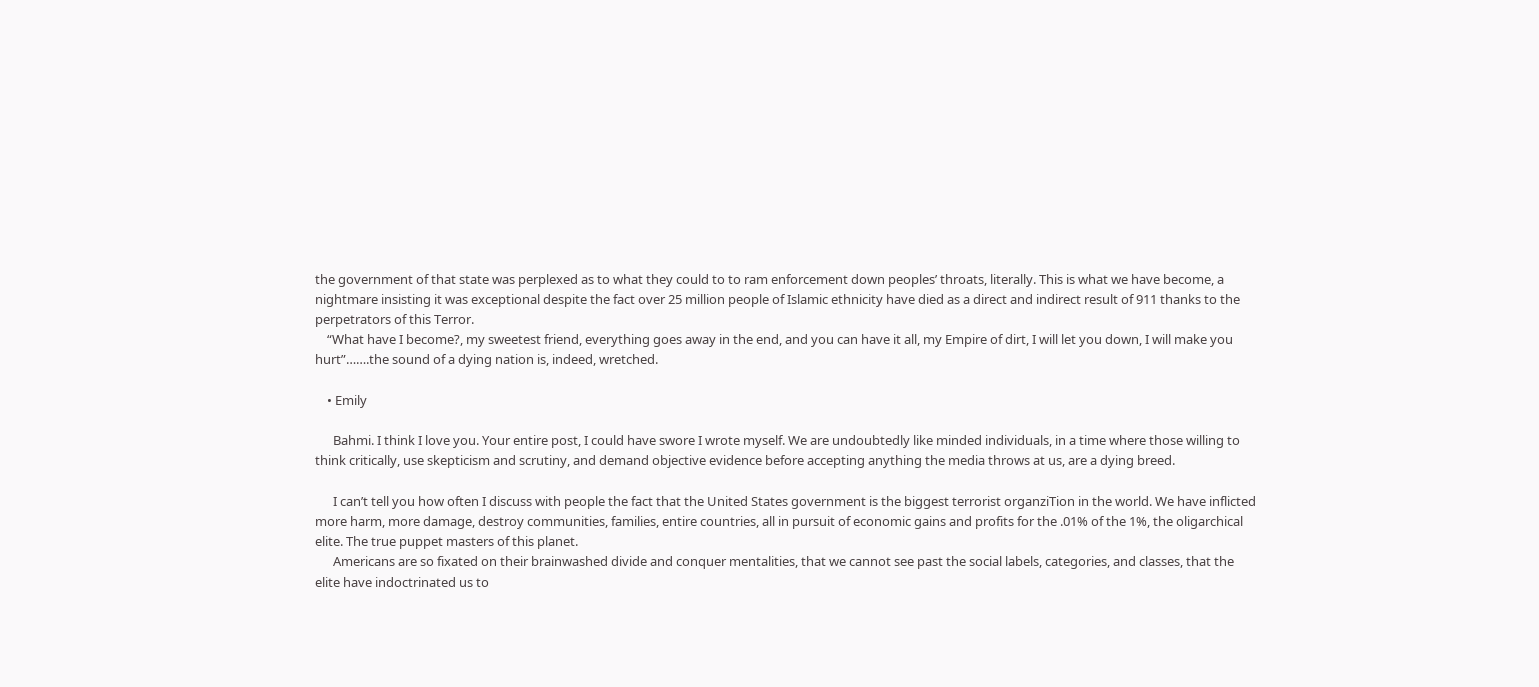the government of that state was perplexed as to what they could to to ram enforcement down peoples’ throats, literally. This is what we have become, a nightmare insisting it was exceptional despite the fact over 25 million people of Islamic ethnicity have died as a direct and indirect result of 911 thanks to the perpetrators of this Terror.
    “What have I become?, my sweetest friend, everything goes away in the end, and you can have it all, my Empire of dirt, I will let you down, I will make you hurt”…….the sound of a dying nation is, indeed, wretched.

    • Emily

      Bahmi. I think I love you. Your entire post, I could have swore I wrote myself. We are undoubtedly like minded individuals, in a time where those willing to think critically, use skepticism and scrutiny, and demand objective evidence before accepting anything the media throws at us, are a dying breed.

      I can’t tell you how often I discuss with people the fact that the United States government is the biggest terrorist organziTion in the world. We have inflicted more harm, more damage, destroy communities, families, entire countries, all in pursuit of economic gains and profits for the .01% of the 1%, the oligarchical elite. The true puppet masters of this planet.
      Americans are so fixated on their brainwashed divide and conquer mentalities, that we cannot see past the social labels, categories, and classes, that the elite have indoctrinated us to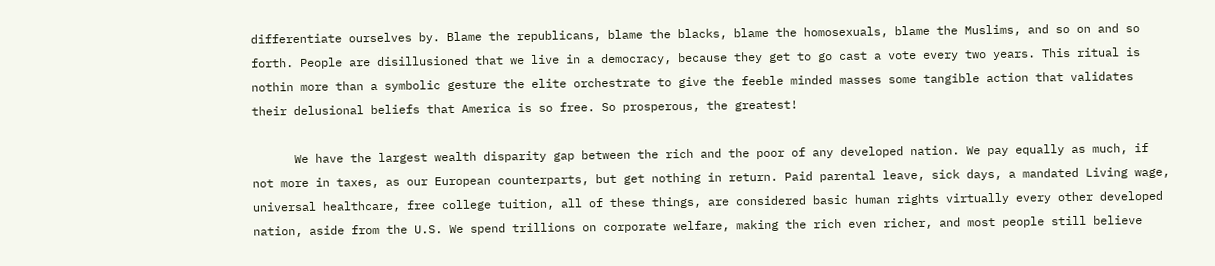differentiate ourselves by. Blame the republicans, blame the blacks, blame the homosexuals, blame the Muslims, and so on and so forth. People are disillusioned that we live in a democracy, because they get to go cast a vote every two years. This ritual is nothin more than a symbolic gesture the elite orchestrate to give the feeble minded masses some tangible action that validates their delusional beliefs that America is so free. So prosperous, the greatest!

      We have the largest wealth disparity gap between the rich and the poor of any developed nation. We pay equally as much, if not more in taxes, as our European counterparts, but get nothing in return. Paid parental leave, sick days, a mandated Living wage, universal healthcare, free college tuition, all of these things, are considered basic human rights virtually every other developed nation, aside from the U.S. We spend trillions on corporate welfare, making the rich even richer, and most people still believe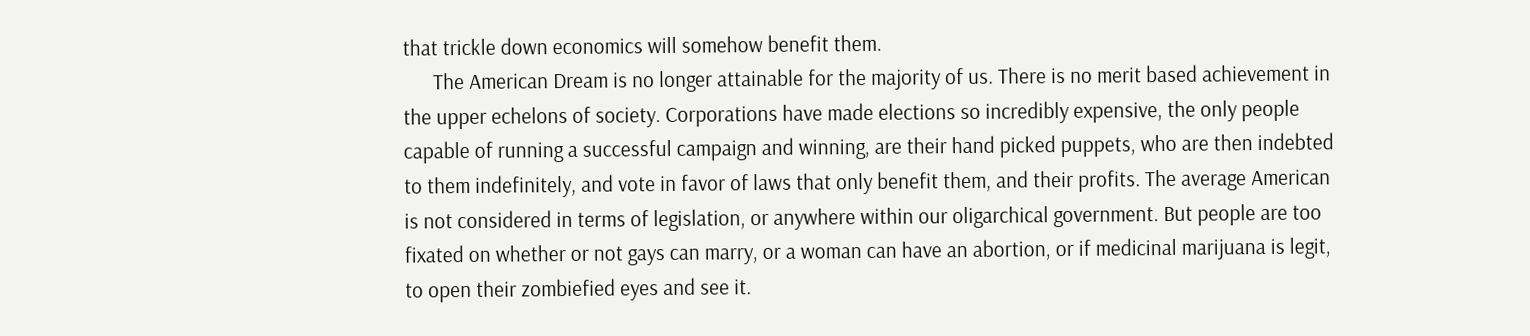that trickle down economics will somehow benefit them.
      The American Dream is no longer attainable for the majority of us. There is no merit based achievement in the upper echelons of society. Corporations have made elections so incredibly expensive, the only people capable of running a successful campaign and winning, are their hand picked puppets, who are then indebted to them indefinitely, and vote in favor of laws that only benefit them, and their profits. The average American is not considered in terms of legislation, or anywhere within our oligarchical government. But people are too fixated on whether or not gays can marry, or a woman can have an abortion, or if medicinal marijuana is legit, to open their zombiefied eyes and see it.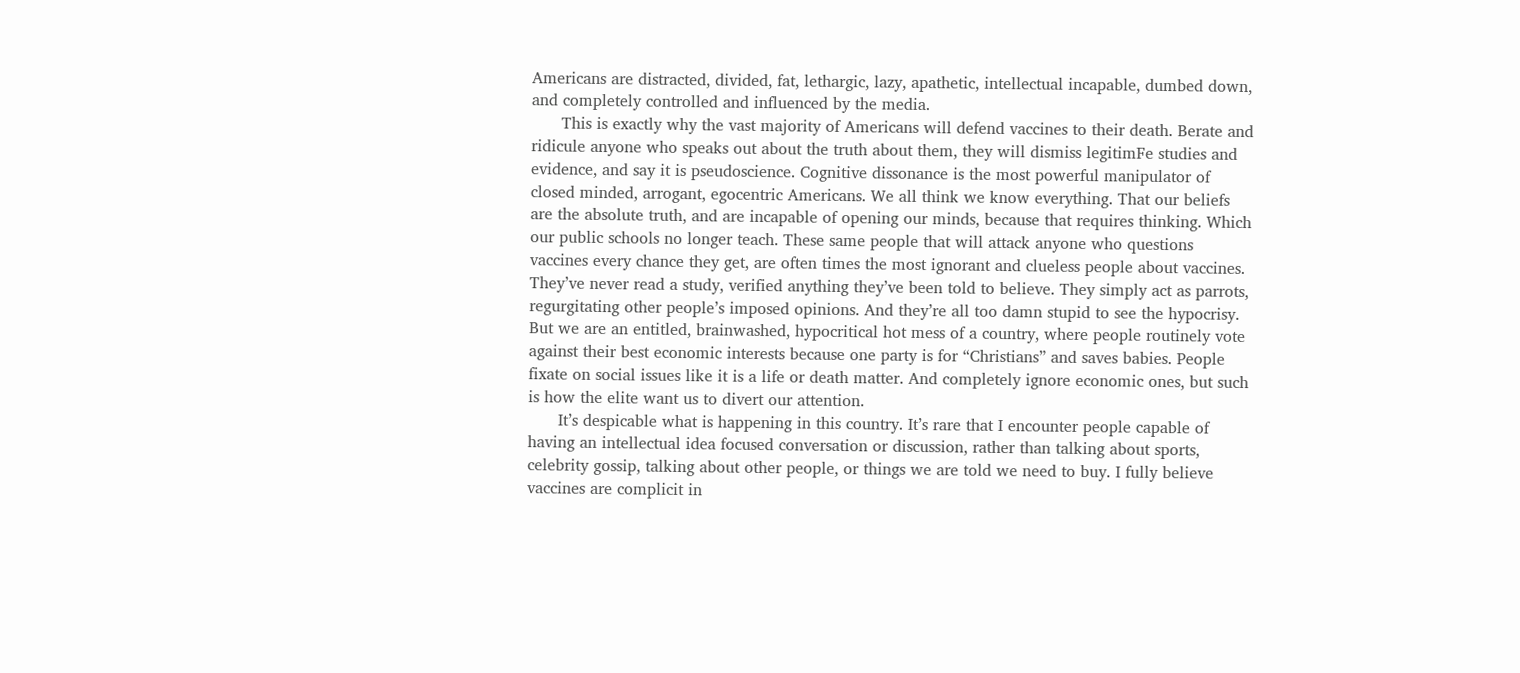Americans are distracted, divided, fat, lethargic, lazy, apathetic, intellectual incapable, dumbed down, and completely controlled and influenced by the media.
      This is exactly why the vast majority of Americans will defend vaccines to their death. Berate and ridicule anyone who speaks out about the truth about them, they will dismiss legitimFe studies and evidence, and say it is pseudoscience. Cognitive dissonance is the most powerful manipulator of closed minded, arrogant, egocentric Americans. We all think we know everything. That our beliefs are the absolute truth, and are incapable of opening our minds, because that requires thinking. Which our public schools no longer teach. These same people that will attack anyone who questions vaccines every chance they get, are often times the most ignorant and clueless people about vaccines. They’ve never read a study, verified anything they’ve been told to believe. They simply act as parrots, regurgitating other people’s imposed opinions. And they’re all too damn stupid to see the hypocrisy. But we are an entitled, brainwashed, hypocritical hot mess of a country, where people routinely vote against their best economic interests because one party is for “Christians” and saves babies. People fixate on social issues like it is a life or death matter. And completely ignore economic ones, but such is how the elite want us to divert our attention.
      It’s despicable what is happening in this country. It’s rare that I encounter people capable of having an intellectual idea focused conversation or discussion, rather than talking about sports, celebrity gossip, talking about other people, or things we are told we need to buy. I fully believe vaccines are complicit in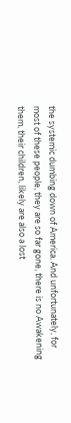the systemic dumbing down of America. And unfortunately, for most of these people, they are so far gone, there is no Awakening them, their children, likely are also a lost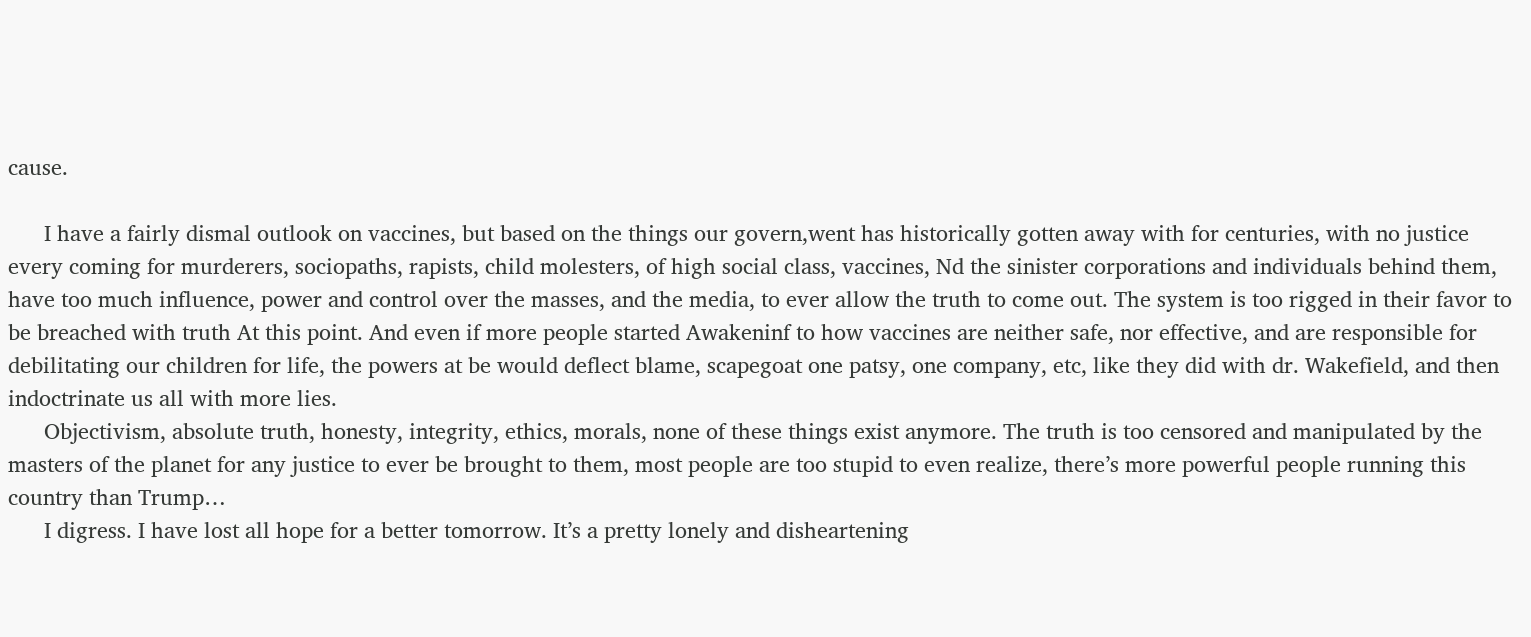cause.

      I have a fairly dismal outlook on vaccines, but based on the things our govern,went has historically gotten away with for centuries, with no justice every coming for murderers, sociopaths, rapists, child molesters, of high social class, vaccines, Nd the sinister corporations and individuals behind them, have too much influence, power and control over the masses, and the media, to ever allow the truth to come out. The system is too rigged in their favor to be breached with truth At this point. And even if more people started Awakeninf to how vaccines are neither safe, nor effective, and are responsible for debilitating our children for life, the powers at be would deflect blame, scapegoat one patsy, one company, etc, like they did with dr. Wakefield, and then indoctrinate us all with more lies.
      Objectivism, absolute truth, honesty, integrity, ethics, morals, none of these things exist anymore. The truth is too censored and manipulated by the masters of the planet for any justice to ever be brought to them, most people are too stupid to even realize, there’s more powerful people running this country than Trump…
      I digress. I have lost all hope for a better tomorrow. It’s a pretty lonely and disheartening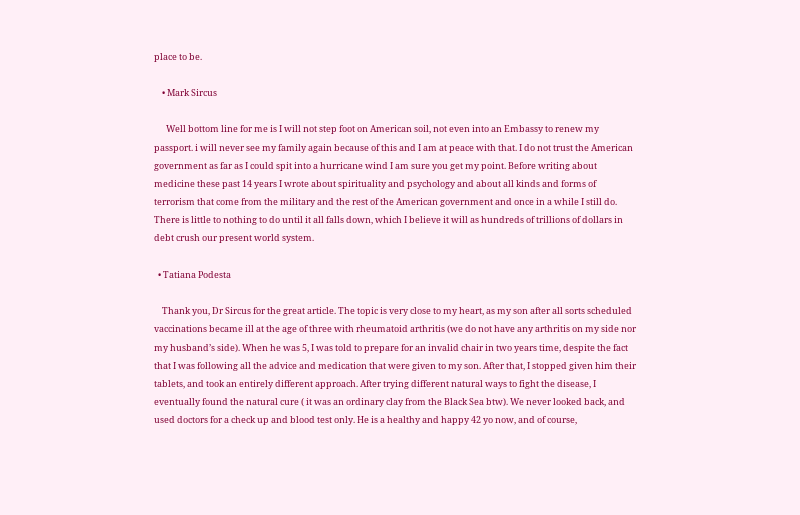place to be.

    • Mark Sircus

      Well bottom line for me is I will not step foot on American soil, not even into an Embassy to renew my passport. i will never see my family again because of this and I am at peace with that. I do not trust the American government as far as I could spit into a hurricane wind I am sure you get my point. Before writing about medicine these past 14 years I wrote about spirituality and psychology and about all kinds and forms of terrorism that come from the military and the rest of the American government and once in a while I still do. There is little to nothing to do until it all falls down, which I believe it will as hundreds of trillions of dollars in debt crush our present world system.

  • Tatiana Podesta

    Thank you, Dr Sircus for the great article. The topic is very close to my heart, as my son after all sorts scheduled vaccinations became ill at the age of three with rheumatoid arthritis (we do not have any arthritis on my side nor my husband’s side). When he was 5, I was told to prepare for an invalid chair in two years time, despite the fact that I was following all the advice and medication that were given to my son. After that, I stopped given him their tablets, and took an entirely different approach. After trying different natural ways to fight the disease, I eventually found the natural cure ( it was an ordinary clay from the Black Sea btw). We never looked back, and used doctors for a check up and blood test only. He is a healthy and happy 42 yo now, and of course,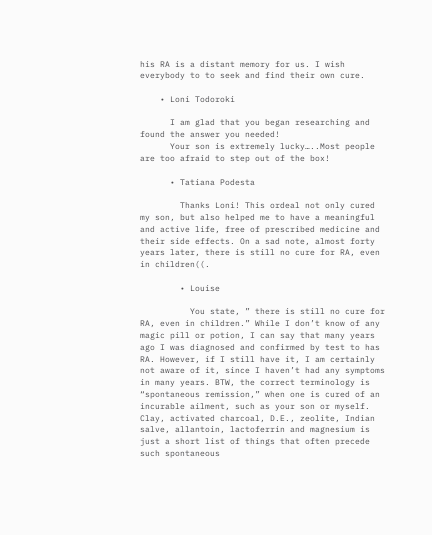his RA is a distant memory for us. I wish everybody to to seek and find their own cure.

    • Loni Todoroki

      I am glad that you began researching and found the answer you needed!
      Your son is extremely lucky…..Most people are too afraid to step out of the box!

      • Tatiana Podesta

        Thanks Loni! This ordeal not only cured my son, but also helped me to have a meaningful and active life, free of prescribed medicine and their side effects. On a sad note, almost forty years later, there is still no cure for RA, even in children((.

        • Louise

          You state, ” there is still no cure for RA, even in children.” While I don’t know of any magic pill or potion, I can say that many years ago I was diagnosed and confirmed by test to has RA. However, if I still have it, I am certainly not aware of it, since I haven’t had any symptoms in many years. BTW, the correct terminology is “spontaneous remission,” when one is cured of an incurable ailment, such as your son or myself. Clay, activated charcoal, D.E., zeolite, Indian salve, allantoin, lactoferrin and magnesium is just a short list of things that often precede such spontaneous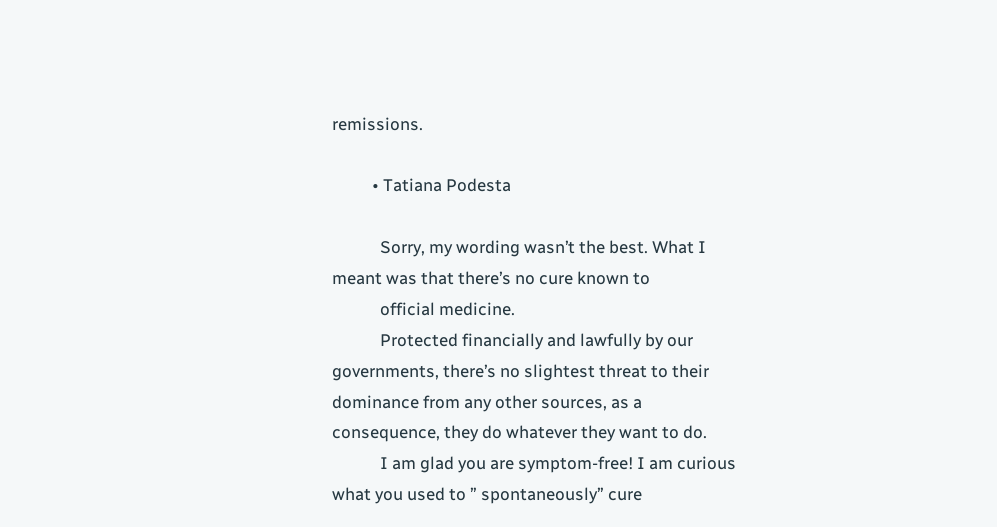remissions.

          • Tatiana Podesta

            Sorry, my wording wasn’t the best. What I meant was that there’s no cure known to
            official medicine.
            Protected financially and lawfully by our governments, there’s no slightest threat to their dominance from any other sources, as a consequence, they do whatever they want to do.
            I am glad you are symptom-free! I am curious what you used to ” spontaneously” cure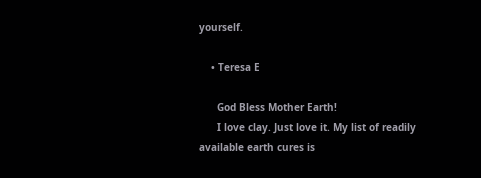yourself.

    • Teresa E

      God Bless Mother Earth!
      I love clay. Just love it. My list of readily available earth cures is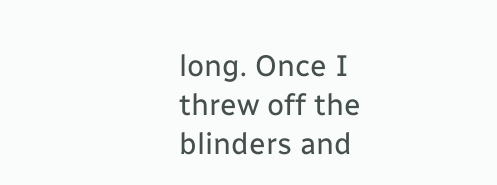long. Once I threw off the blinders and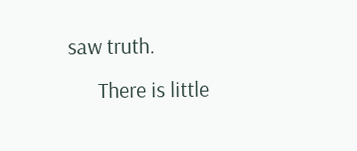saw truth.
      There is little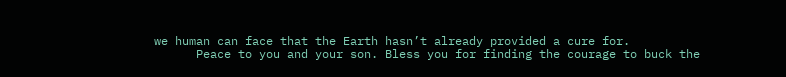we human can face that the Earth hasn’t already provided a cure for.
      Peace to you and your son. Bless you for finding the courage to buck the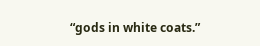“gods in white coats.”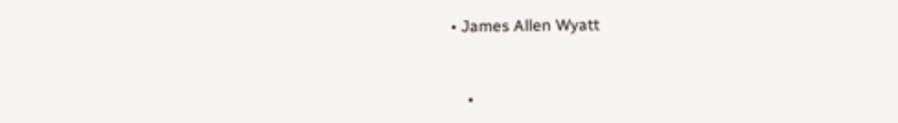• James Allen Wyatt


    •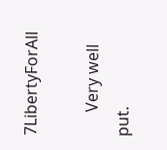7LibertyForAll

      Very well put.